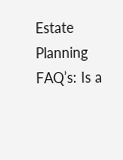Estate Planning FAQ’s: Is a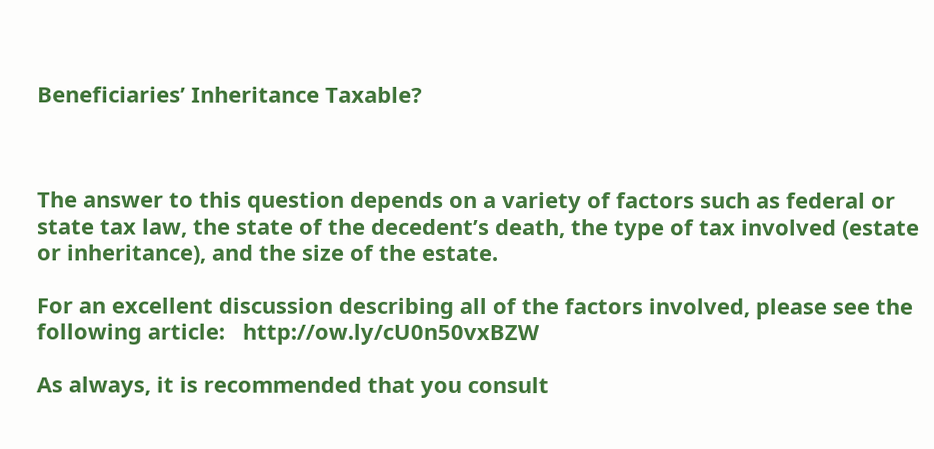Beneficiaries’ Inheritance Taxable?



The answer to this question depends on a variety of factors such as federal or state tax law, the state of the decedent’s death, the type of tax involved (estate or inheritance), and the size of the estate.

For an excellent discussion describing all of the factors involved, please see the following article:   http://ow.ly/cU0n50vxBZW

As always, it is recommended that you consult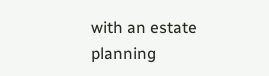with an estate planning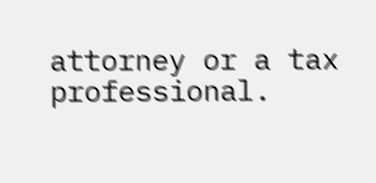attorney or a tax professional.